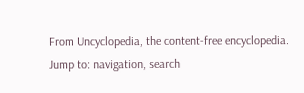From Uncyclopedia, the content-free encyclopedia.
Jump to: navigation, search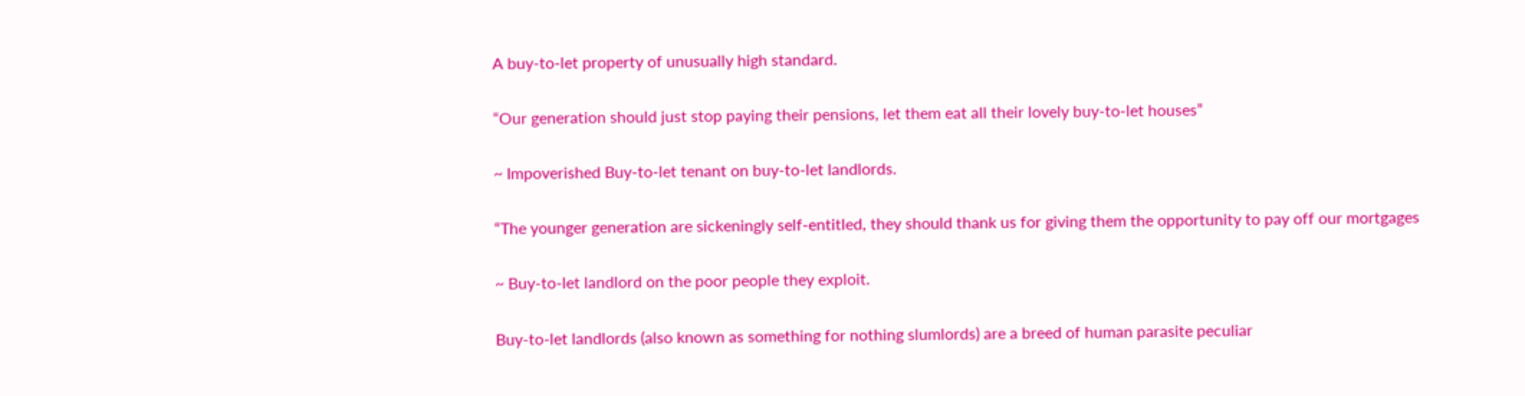A buy-to-let property of unusually high standard.

“Our generation should just stop paying their pensions, let them eat all their lovely buy-to-let houses”

~ Impoverished Buy-to-let tenant on buy-to-let landlords.

“The younger generation are sickeningly self-entitled, they should thank us for giving them the opportunity to pay off our mortgages

~ Buy-to-let landlord on the poor people they exploit.

Buy-to-let landlords (also known as something for nothing slumlords) are a breed of human parasite peculiar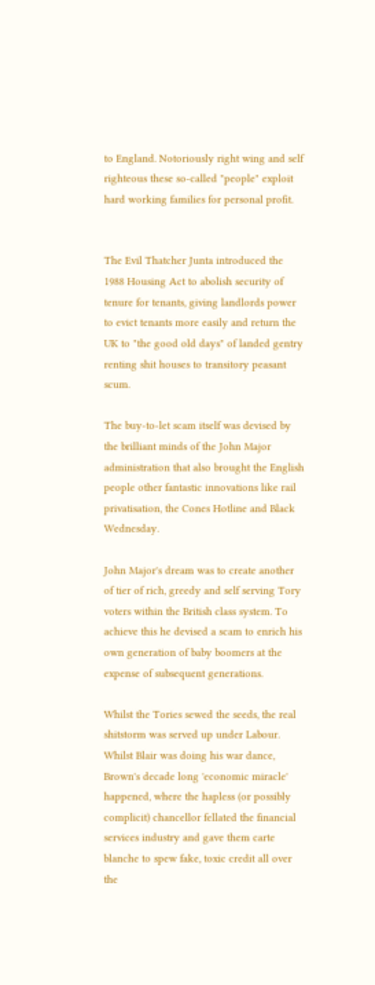to England. Notoriously right wing and self righteous these so-called "people" exploit hard working families for personal profit.


The Evil Thatcher Junta introduced the 1988 Housing Act to abolish security of tenure for tenants, giving landlords power to evict tenants more easily and return the UK to "the good old days" of landed gentry renting shit houses to transitory peasant scum.

The buy-to-let scam itself was devised by the brilliant minds of the John Major administration that also brought the English people other fantastic innovations like rail privatisation, the Cones Hotline and Black Wednesday.

John Major's dream was to create another of tier of rich, greedy and self serving Tory voters within the British class system. To achieve this he devised a scam to enrich his own generation of baby boomers at the expense of subsequent generations.

Whilst the Tories sewed the seeds, the real shitstorm was served up under Labour. Whilst Blair was doing his war dance, Brown's decade long 'economic miracle' happened, where the hapless (or possibly complicit) chancellor fellated the financial services industry and gave them carte blanche to spew fake, toxic credit all over the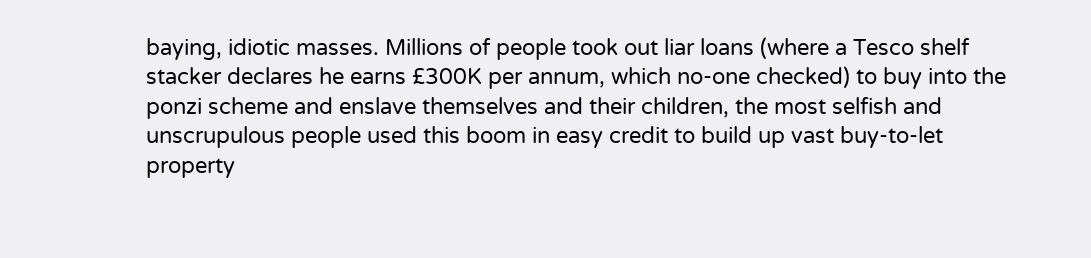baying, idiotic masses. Millions of people took out liar loans (where a Tesco shelf stacker declares he earns £300K per annum, which no-one checked) to buy into the ponzi scheme and enslave themselves and their children, the most selfish and unscrupulous people used this boom in easy credit to build up vast buy-to-let property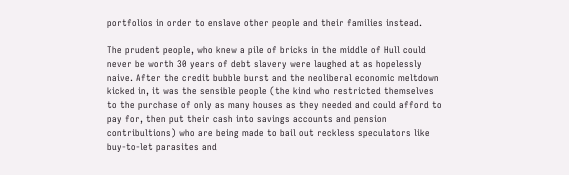portfolios in order to enslave other people and their families instead.

The prudent people, who knew a pile of bricks in the middle of Hull could never be worth 30 years of debt slavery were laughed at as hopelessly naive. After the credit bubble burst and the neoliberal economic meltdown kicked in, it was the sensible people (the kind who restricted themselves to the purchase of only as many houses as they needed and could afford to pay for, then put their cash into savings accounts and pension contribultions) who are being made to bail out reckless speculators like buy-to-let parasites and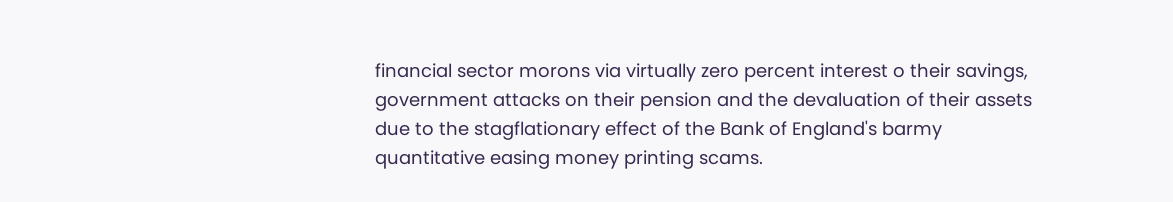financial sector morons via virtually zero percent interest o their savings, government attacks on their pension and the devaluation of their assets due to the stagflationary effect of the Bank of England's barmy quantitative easing money printing scams.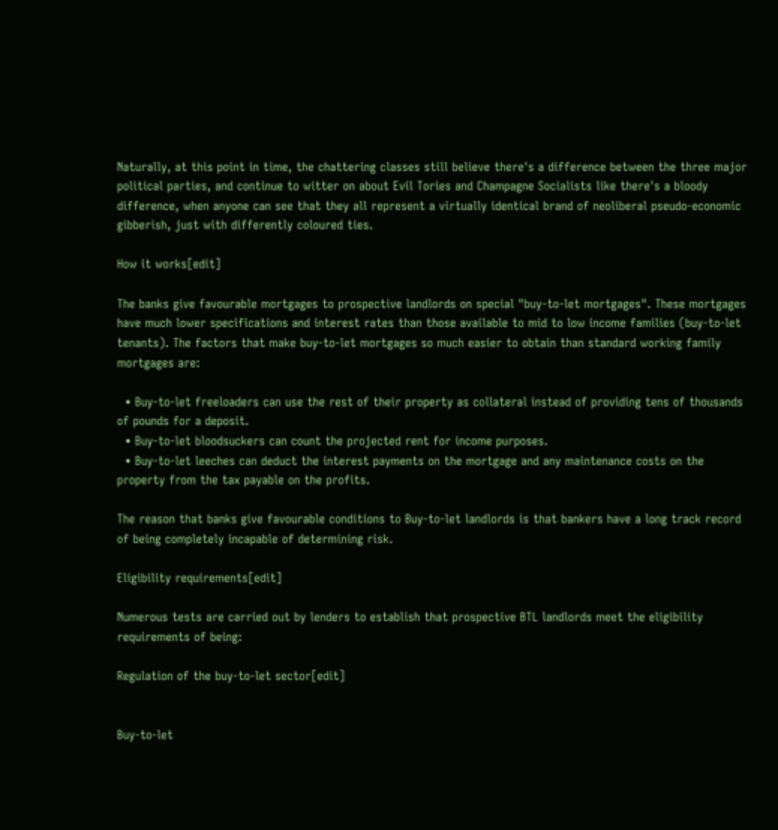Naturally, at this point in time, the chattering classes still believe there's a difference between the three major political parties, and continue to witter on about Evil Tories and Champagne Socialists like there's a bloody difference, when anyone can see that they all represent a virtually identical brand of neoliberal pseudo-economic gibberish, just with differently coloured ties.

How it works[edit]

The banks give favourable mortgages to prospective landlords on special "buy-to-let mortgages". These mortgages have much lower specifications and interest rates than those available to mid to low income families (buy-to-let tenants). The factors that make buy-to-let mortgages so much easier to obtain than standard working family mortgages are:

  • Buy-to-let freeloaders can use the rest of their property as collateral instead of providing tens of thousands of pounds for a deposit.
  • Buy-to-let bloodsuckers can count the projected rent for income purposes.
  • Buy-to-let leeches can deduct the interest payments on the mortgage and any maintenance costs on the property from the tax payable on the profits.

The reason that banks give favourable conditions to Buy-to-let landlords is that bankers have a long track record of being completely incapable of determining risk.

Eligibility requirements[edit]

Numerous tests are carried out by lenders to establish that prospective BTL landlords meet the eligibility requirements of being:

Regulation of the buy-to-let sector[edit]


Buy-to-let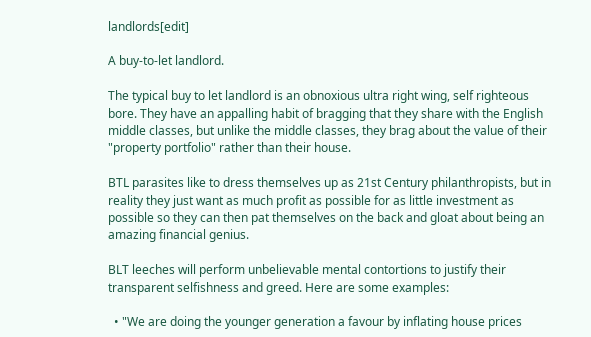landlords[edit]

A buy-to-let landlord.

The typical buy to let landlord is an obnoxious ultra right wing, self righteous bore. They have an appalling habit of bragging that they share with the English middle classes, but unlike the middle classes, they brag about the value of their "property portfolio" rather than their house.

BTL parasites like to dress themselves up as 21st Century philanthropists, but in reality they just want as much profit as possible for as little investment as possible so they can then pat themselves on the back and gloat about being an amazing financial genius.

BLT leeches will perform unbelievable mental contortions to justify their transparent selfishness and greed. Here are some examples:

  • "We are doing the younger generation a favour by inflating house prices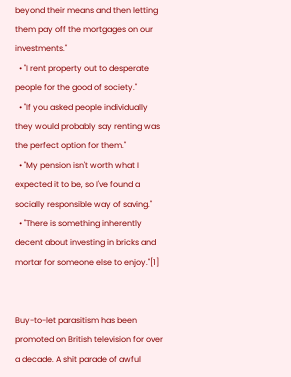beyond their means and then letting them pay off the mortgages on our investments."
  • "I rent property out to desperate people for the good of society."
  • "If you asked people individually they would probably say renting was the perfect option for them."
  • "My pension isn't worth what I expected it to be, so I've found a socially responsible way of saving."
  • "There is something inherently decent about investing in bricks and mortar for someone else to enjoy."[1]


Buy-to-let parasitism has been promoted on British television for over a decade. A shit parade of awful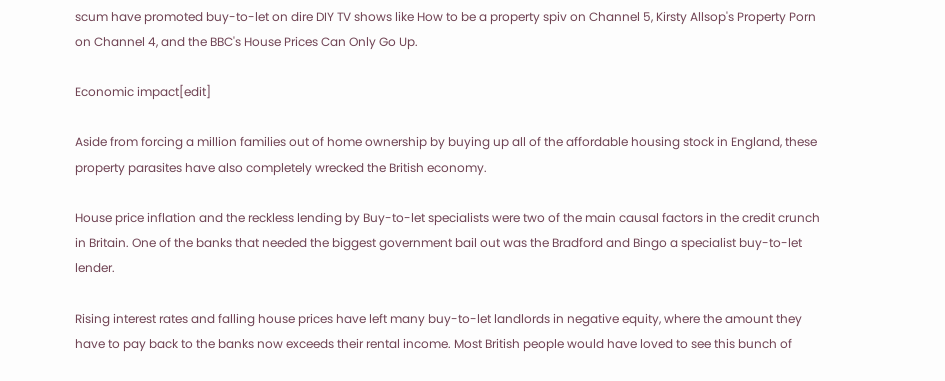scum have promoted buy-to-let on dire DIY TV shows like How to be a property spiv on Channel 5, Kirsty Allsop's Property Porn on Channel 4, and the BBC's House Prices Can Only Go Up.

Economic impact[edit]

Aside from forcing a million families out of home ownership by buying up all of the affordable housing stock in England, these property parasites have also completely wrecked the British economy.

House price inflation and the reckless lending by Buy-to-let specialists were two of the main causal factors in the credit crunch in Britain. One of the banks that needed the biggest government bail out was the Bradford and Bingo a specialist buy-to-let lender.

Rising interest rates and falling house prices have left many buy-to-let landlords in negative equity, where the amount they have to pay back to the banks now exceeds their rental income. Most British people would have loved to see this bunch of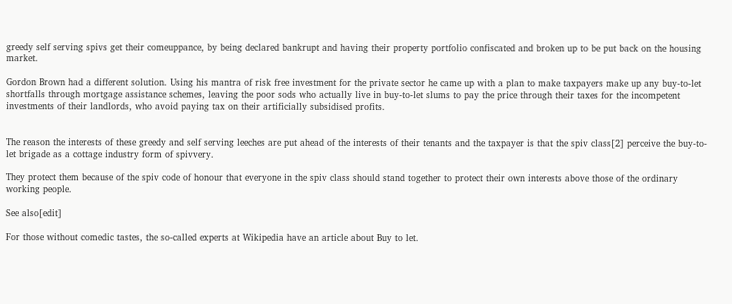greedy self serving spivs get their comeuppance, by being declared bankrupt and having their property portfolio confiscated and broken up to be put back on the housing market.

Gordon Brown had a different solution. Using his mantra of risk free investment for the private sector he came up with a plan to make taxpayers make up any buy-to-let shortfalls through mortgage assistance schemes, leaving the poor sods who actually live in buy-to-let slums to pay the price through their taxes for the incompetent investments of their landlords, who avoid paying tax on their artificially subsidised profits.


The reason the interests of these greedy and self serving leeches are put ahead of the interests of their tenants and the taxpayer is that the spiv class[2] perceive the buy-to-let brigade as a cottage industry form of spivvery.

They protect them because of the spiv code of honour that everyone in the spiv class should stand together to protect their own interests above those of the ordinary working people.

See also[edit]

For those without comedic tastes, the so-called experts at Wikipedia have an article about Buy to let.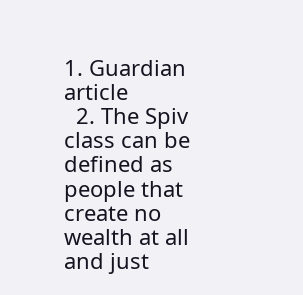1. Guardian article
  2. The Spiv class can be defined as people that create no wealth at all and just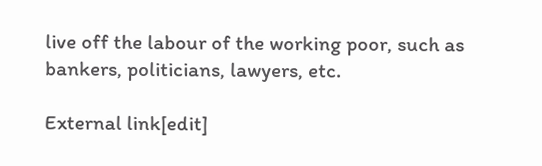live off the labour of the working poor, such as bankers, politicians, lawyers, etc.

External link[edit]